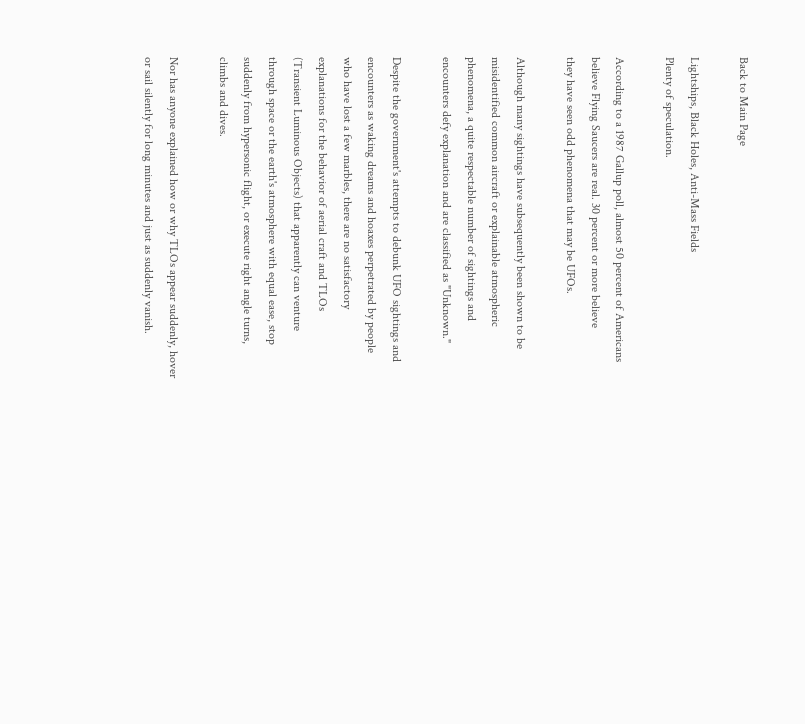Back to Main Page

Lightships, Black Holes, Anti-Mass Fields
Plenty of speculation.

According to a 1987 Gallup poll, almost 50 percent of Americans
believe Flying Saucers are real. 30 percent or more believe
they have seen odd phenomena that may be UFOs.

Although many sightings have subsequently been shown to be
misidentified common aircraft or explainable atmospheric
phenomena, a quite respectable number of sightings and
encounters defy explanation and are classified as "Unknown."

Despite the government's attempts to debunk UFO sightings and
encounters as waking dreams and hoaxes perpetrated by people
who have lost a few marbles, there are no satisfactory
explanations for the behavior of aerial craft and TLOs
(Transient Luminous Objects) that apparently can venture
through space or the earth's atmosphere with equal ease, stop
suddenly from hypersonic flight, or execute right angle turns,
climbs and dives.

Nor has anyone explained how or why TLOs appear suddenly, hover
or sail silently for long minutes and just as suddenly vanish.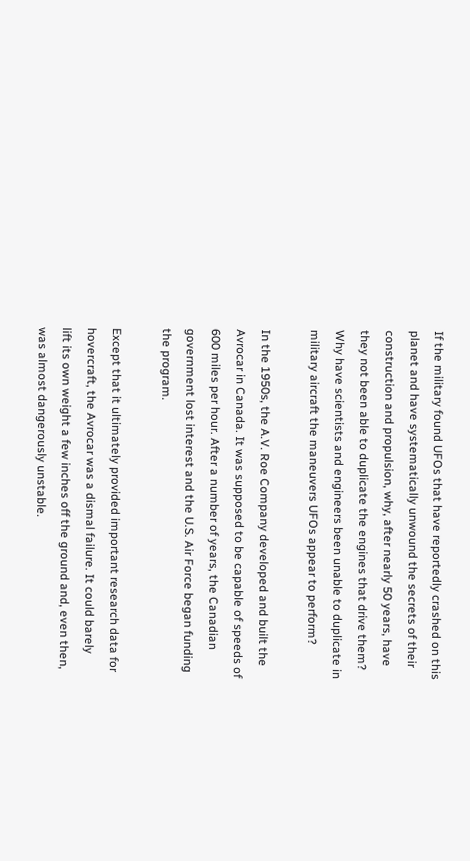If the military found UFOs that have reportedly crashed on this
planet and have systematically unwound the secrets of their
construction and propulsion, why, after nearly 50 years, have
they not been able to duplicate the engines that drive them?
Why have scientists and engineers been unable to duplicate in
military aircraft the maneuvers UFOs appear to perform?

In the 1950s, the A.V. Roe Company developed and built the
Avrocar in Canada. It was supposed to be capable of speeds of
600 miles per hour. After a number of years, the Canadian
government lost interest and the U.S. Air Force began funding
the program.

Except that it ultimately provided important research data for
hovercraft, the Avrocar was a dismal failure. It could barely
lift its own weight a few inches off the ground and, even then,
was almost dangerously unstable.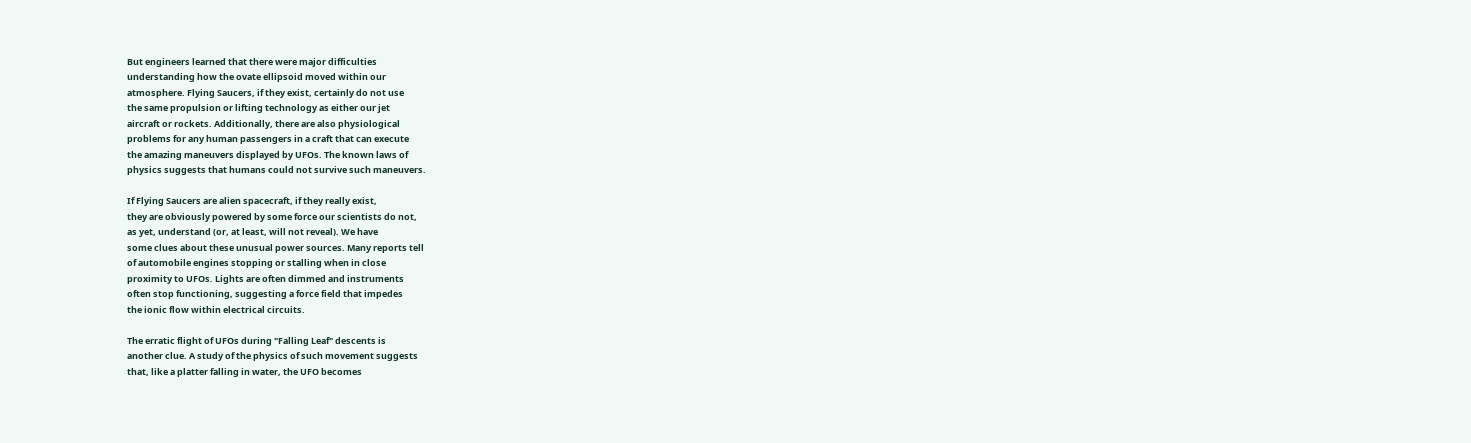But engineers learned that there were major difficulties
understanding how the ovate ellipsoid moved within our
atmosphere. Flying Saucers, if they exist, certainly do not use
the same propulsion or lifting technology as either our jet
aircraft or rockets. Additionally, there are also physiological
problems for any human passengers in a craft that can execute
the amazing maneuvers displayed by UFOs. The known laws of
physics suggests that humans could not survive such maneuvers.

If Flying Saucers are alien spacecraft, if they really exist,
they are obviously powered by some force our scientists do not,
as yet, understand (or, at least, will not reveal). We have
some clues about these unusual power sources. Many reports tell
of automobile engines stopping or stalling when in close
proximity to UFOs. Lights are often dimmed and instruments
often stop functioning, suggesting a force field that impedes
the ionic flow within electrical circuits.

The erratic flight of UFOs during "Falling Leaf" descents is
another clue. A study of the physics of such movement suggests
that, like a platter falling in water, the UFO becomes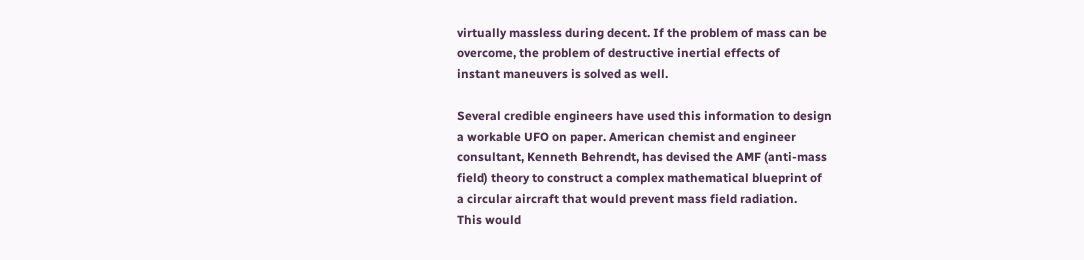virtually massless during decent. If the problem of mass can be
overcome, the problem of destructive inertial effects of
instant maneuvers is solved as well.

Several credible engineers have used this information to design
a workable UFO on paper. American chemist and engineer
consultant, Kenneth Behrendt, has devised the AMF (anti-mass
field) theory to construct a complex mathematical blueprint of
a circular aircraft that would prevent mass field radiation.
This would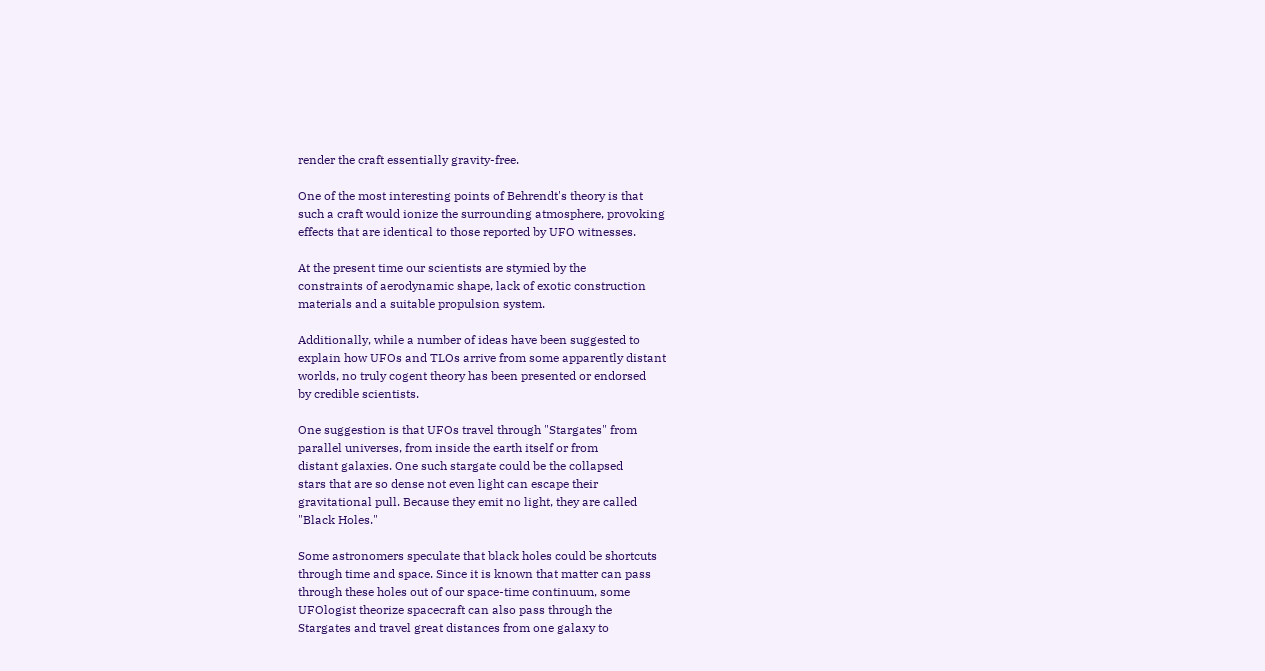render the craft essentially gravity-free.

One of the most interesting points of Behrendt's theory is that
such a craft would ionize the surrounding atmosphere, provoking
effects that are identical to those reported by UFO witnesses.

At the present time our scientists are stymied by the
constraints of aerodynamic shape, lack of exotic construction
materials and a suitable propulsion system.

Additionally, while a number of ideas have been suggested to
explain how UFOs and TLOs arrive from some apparently distant
worlds, no truly cogent theory has been presented or endorsed
by credible scientists.

One suggestion is that UFOs travel through "Stargates" from
parallel universes, from inside the earth itself or from
distant galaxies. One such stargate could be the collapsed
stars that are so dense not even light can escape their
gravitational pull. Because they emit no light, they are called
"Black Holes."

Some astronomers speculate that black holes could be shortcuts
through time and space. Since it is known that matter can pass
through these holes out of our space-time continuum, some
UFOlogist theorize spacecraft can also pass through the
Stargates and travel great distances from one galaxy to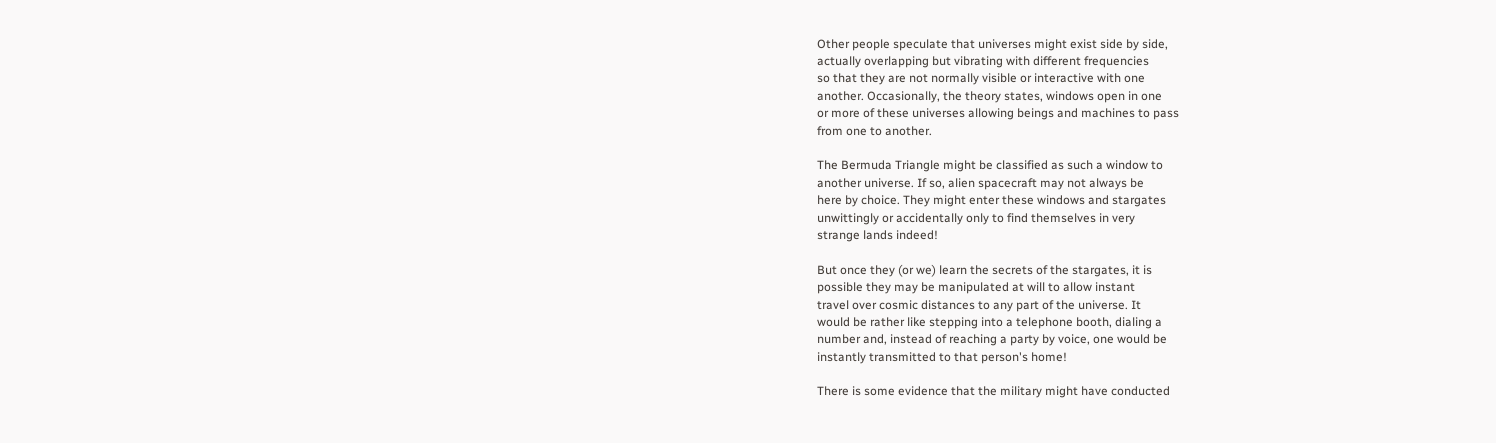Other people speculate that universes might exist side by side,
actually overlapping but vibrating with different frequencies
so that they are not normally visible or interactive with one
another. Occasionally, the theory states, windows open in one
or more of these universes allowing beings and machines to pass
from one to another.

The Bermuda Triangle might be classified as such a window to
another universe. If so, alien spacecraft may not always be
here by choice. They might enter these windows and stargates
unwittingly or accidentally only to find themselves in very
strange lands indeed!

But once they (or we) learn the secrets of the stargates, it is
possible they may be manipulated at will to allow instant
travel over cosmic distances to any part of the universe. It
would be rather like stepping into a telephone booth, dialing a
number and, instead of reaching a party by voice, one would be
instantly transmitted to that person's home!

There is some evidence that the military might have conducted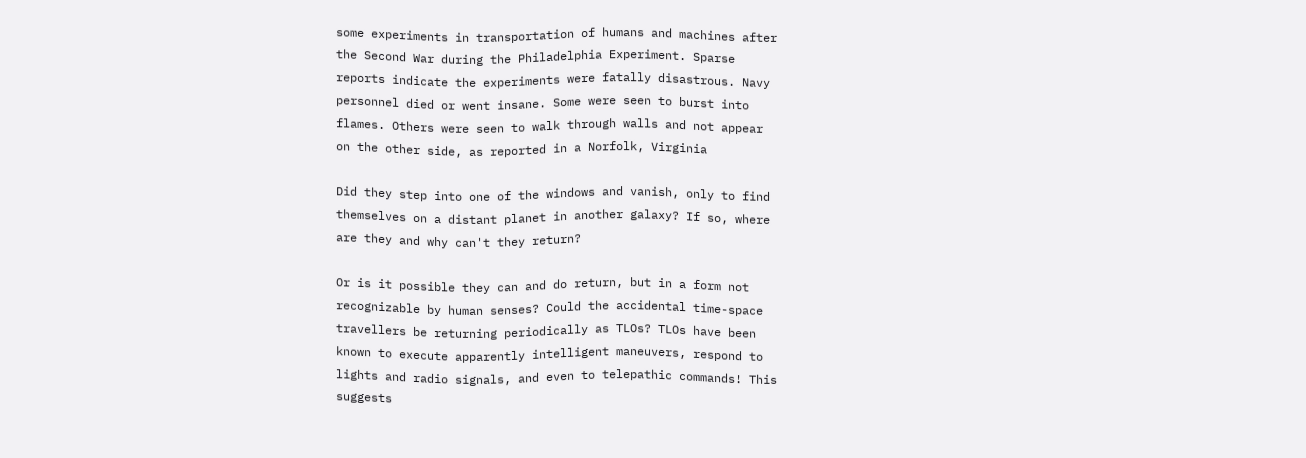some experiments in transportation of humans and machines after
the Second War during the Philadelphia Experiment. Sparse
reports indicate the experiments were fatally disastrous. Navy
personnel died or went insane. Some were seen to burst into
flames. Others were seen to walk through walls and not appear
on the other side, as reported in a Norfolk, Virginia

Did they step into one of the windows and vanish, only to find
themselves on a distant planet in another galaxy? If so, where
are they and why can't they return?

Or is it possible they can and do return, but in a form not
recognizable by human senses? Could the accidental time-space
travellers be returning periodically as TLOs? TLOs have been
known to execute apparently intelligent maneuvers, respond to
lights and radio signals, and even to telepathic commands! This
suggests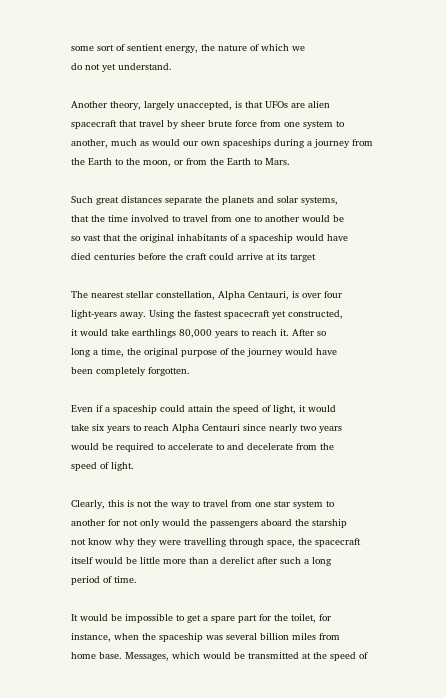some sort of sentient energy, the nature of which we
do not yet understand.

Another theory, largely unaccepted, is that UFOs are alien
spacecraft that travel by sheer brute force from one system to
another, much as would our own spaceships during a journey from
the Earth to the moon, or from the Earth to Mars.

Such great distances separate the planets and solar systems,
that the time involved to travel from one to another would be
so vast that the original inhabitants of a spaceship would have
died centuries before the craft could arrive at its target

The nearest stellar constellation, Alpha Centauri, is over four
light-years away. Using the fastest spacecraft yet constructed,
it would take earthlings 80,000 years to reach it. After so
long a time, the original purpose of the journey would have
been completely forgotten.

Even if a spaceship could attain the speed of light, it would
take six years to reach Alpha Centauri since nearly two years
would be required to accelerate to and decelerate from the
speed of light.

Clearly, this is not the way to travel from one star system to
another for not only would the passengers aboard the starship
not know why they were travelling through space, the spacecraft
itself would be little more than a derelict after such a long
period of time.

It would be impossible to get a spare part for the toilet, for
instance, when the spaceship was several billion miles from
home base. Messages, which would be transmitted at the speed of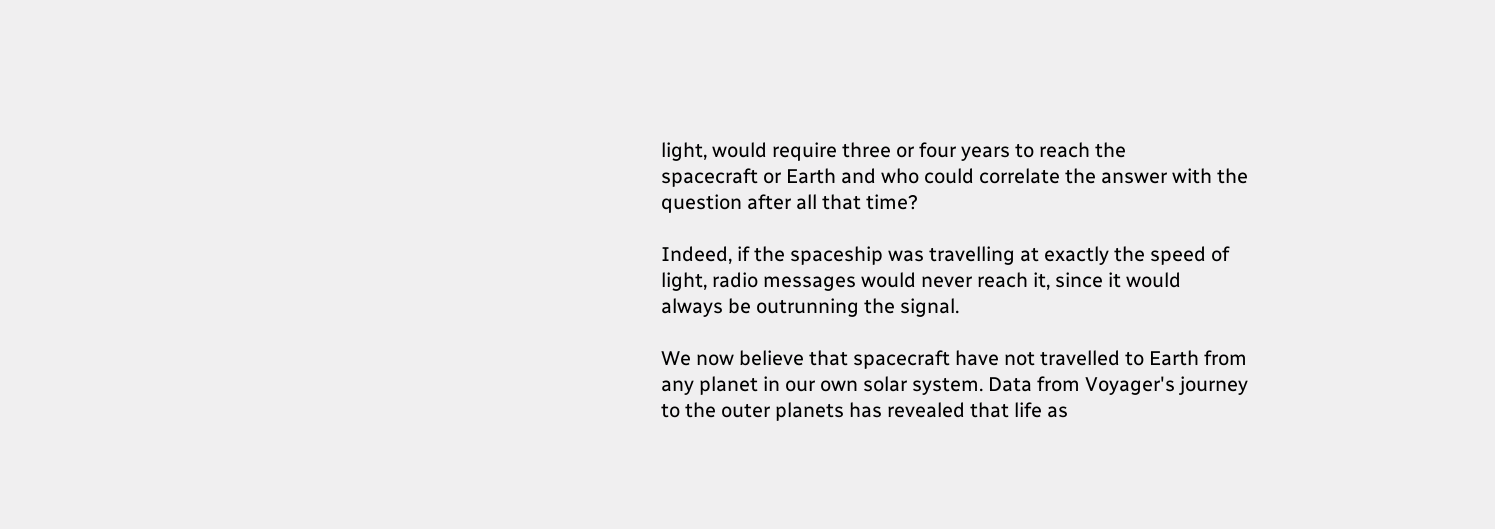light, would require three or four years to reach the
spacecraft or Earth and who could correlate the answer with the
question after all that time?

Indeed, if the spaceship was travelling at exactly the speed of
light, radio messages would never reach it, since it would
always be outrunning the signal.

We now believe that spacecraft have not travelled to Earth from
any planet in our own solar system. Data from Voyager's journey
to the outer planets has revealed that life as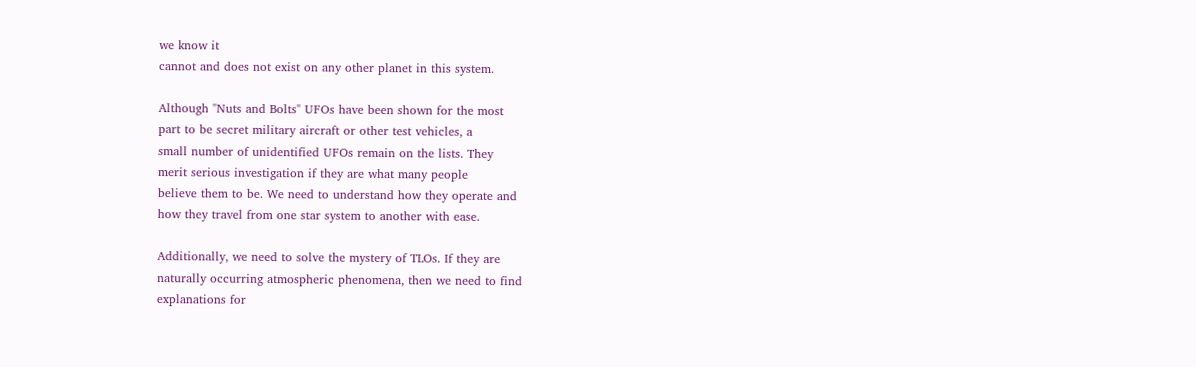we know it
cannot and does not exist on any other planet in this system.

Although "Nuts and Bolts" UFOs have been shown for the most
part to be secret military aircraft or other test vehicles, a
small number of unidentified UFOs remain on the lists. They
merit serious investigation if they are what many people
believe them to be. We need to understand how they operate and
how they travel from one star system to another with ease.

Additionally, we need to solve the mystery of TLOs. If they are
naturally occurring atmospheric phenomena, then we need to find
explanations for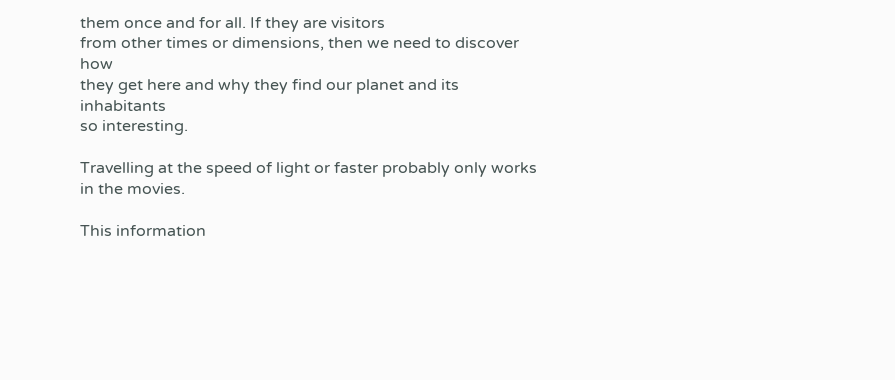them once and for all. If they are visitors
from other times or dimensions, then we need to discover how
they get here and why they find our planet and its inhabitants
so interesting.

Travelling at the speed of light or faster probably only works in the movies.

This information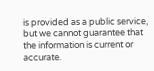is provided as a public service, but we cannot guarantee that the information is current or accurate.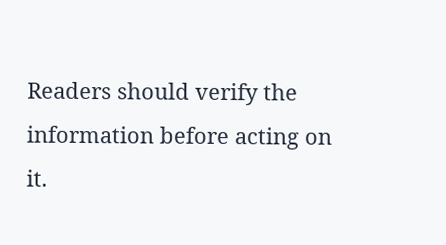Readers should verify the information before acting on it.